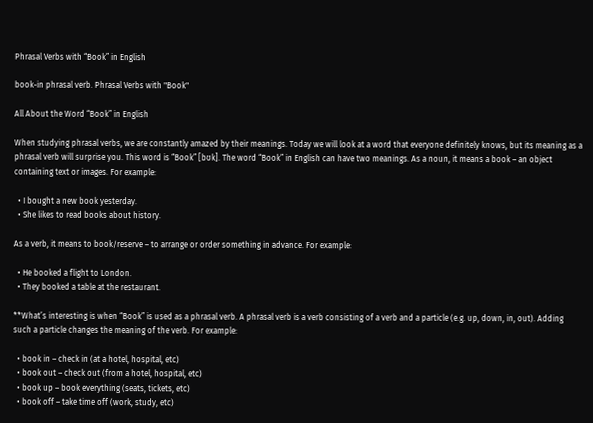Phrasal Verbs with “Book” in English

book-in phrasal verb. Phrasal Verbs with "Book"

All About the Word “Book” in English

When studying phrasal verbs, we are constantly amazed by their meanings. Today we will look at a word that everyone definitely knows, but its meaning as a phrasal verb will surprise you. This word is “Book” [bʊk]. The word “Book” in English can have two meanings. As a noun, it means a book – an object containing text or images. For example:

  • I bought a new book yesterday.
  • She likes to read books about history.

As a verb, it means to book/reserve – to arrange or order something in advance. For example:

  • He booked a flight to London.
  • They booked a table at the restaurant.

**What’s interesting is when “Book” is used as a phrasal verb. A phrasal verb is a verb consisting of a verb and a particle (e.g. up, down, in, out). Adding such a particle changes the meaning of the verb. For example:

  • book in – check in (at a hotel, hospital, etc)
  • book out – check out (from a hotel, hospital, etc)
  • book up – book everything (seats, tickets, etc)
  • book off – take time off (work, study, etc)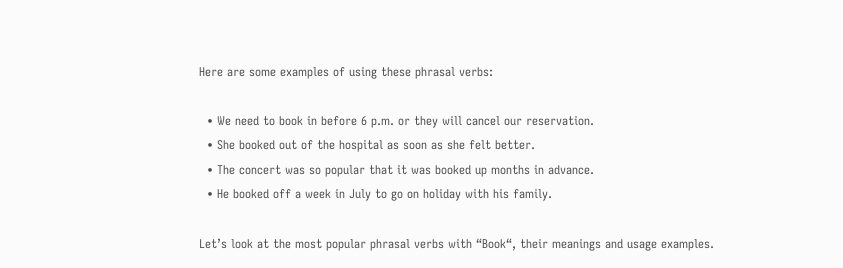Here are some examples of using these phrasal verbs:

  • We need to book in before 6 p.m. or they will cancel our reservation.
  • She booked out of the hospital as soon as she felt better.
  • The concert was so popular that it was booked up months in advance.
  • He booked off a week in July to go on holiday with his family.

Let’s look at the most popular phrasal verbs with “Book“, their meanings and usage examples.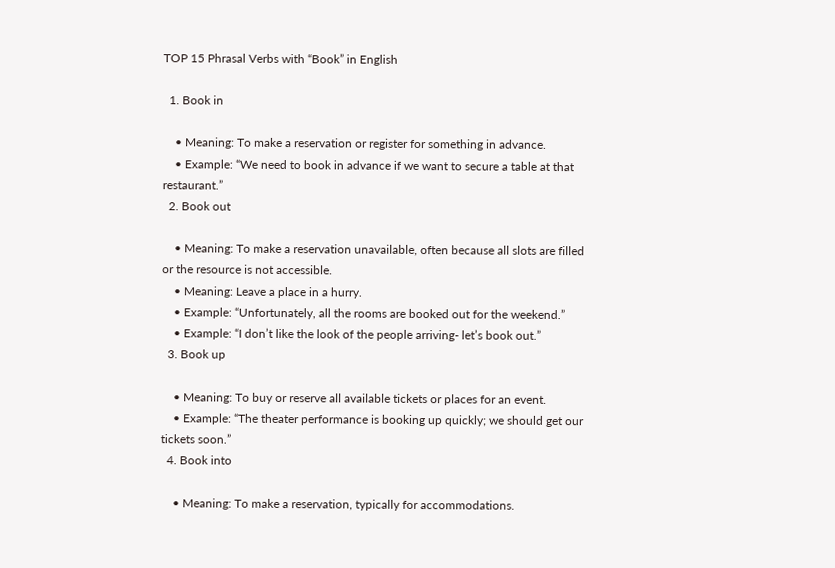TOP 15 Phrasal Verbs with “Book” in English

  1. Book in

    • Meaning: To make a reservation or register for something in advance.
    • Example: “We need to book in advance if we want to secure a table at that restaurant.”
  2. Book out

    • Meaning: To make a reservation unavailable, often because all slots are filled or the resource is not accessible.
    • Meaning: Leave a place in a hurry.
    • Example: “Unfortunately, all the rooms are booked out for the weekend.”
    • Example: “I don’t like the look of the people arriving- let’s book out.”
  3. Book up

    • Meaning: To buy or reserve all available tickets or places for an event.
    • Example: “The theater performance is booking up quickly; we should get our tickets soon.”
  4. Book into

    • Meaning: To make a reservation, typically for accommodations.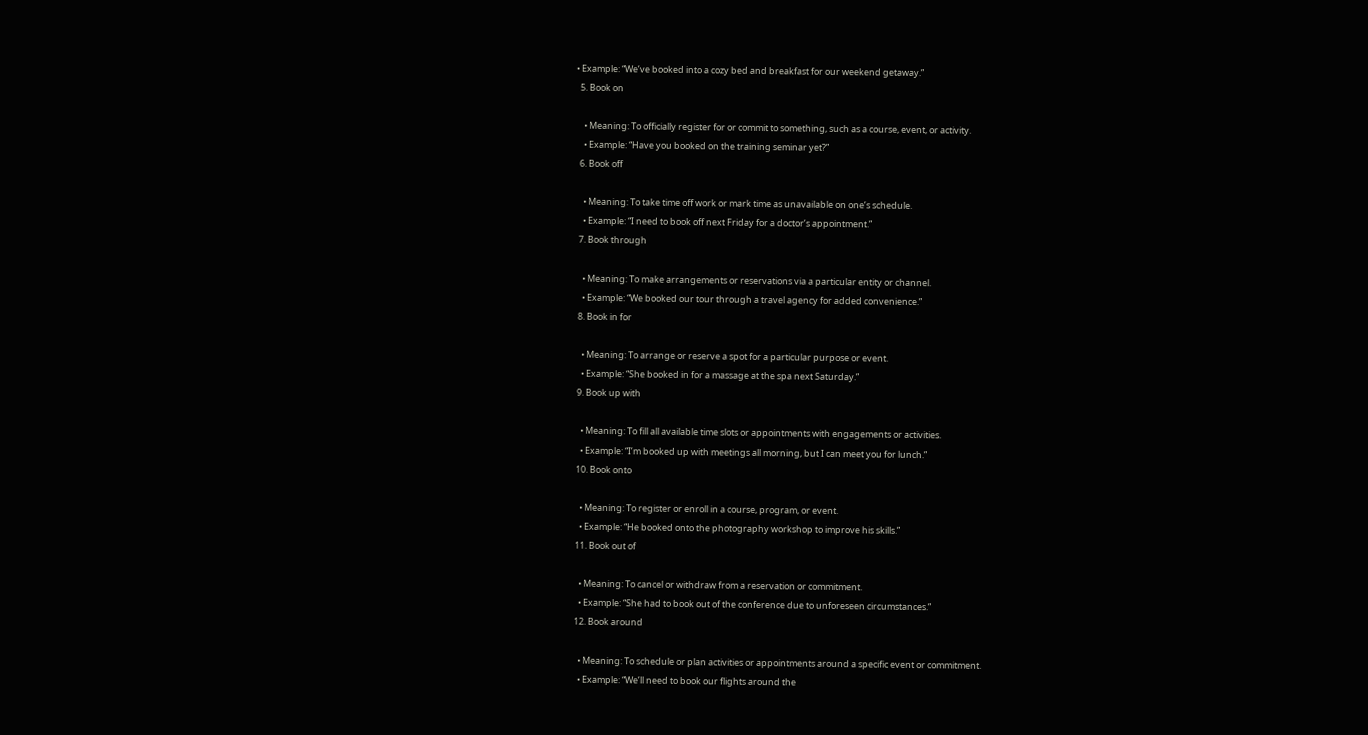• Example: “We’ve booked into a cozy bed and breakfast for our weekend getaway.”
  5. Book on

    • Meaning: To officially register for or commit to something, such as a course, event, or activity.
    • Example: “Have you booked on the training seminar yet?”
  6. Book off

    • Meaning: To take time off work or mark time as unavailable on one’s schedule.
    • Example: “I need to book off next Friday for a doctor’s appointment.”
  7. Book through

    • Meaning: To make arrangements or reservations via a particular entity or channel.
    • Example: “We booked our tour through a travel agency for added convenience.”
  8. Book in for

    • Meaning: To arrange or reserve a spot for a particular purpose or event.
    • Example: “She booked in for a massage at the spa next Saturday.”
  9. Book up with

    • Meaning: To fill all available time slots or appointments with engagements or activities.
    • Example: “I’m booked up with meetings all morning, but I can meet you for lunch.”
  10. Book onto

    • Meaning: To register or enroll in a course, program, or event.
    • Example: “He booked onto the photography workshop to improve his skills.”
  11. Book out of

    • Meaning: To cancel or withdraw from a reservation or commitment.
    • Example: “She had to book out of the conference due to unforeseen circumstances.”
  12. Book around

    • Meaning: To schedule or plan activities or appointments around a specific event or commitment.
    • Example: “We’ll need to book our flights around the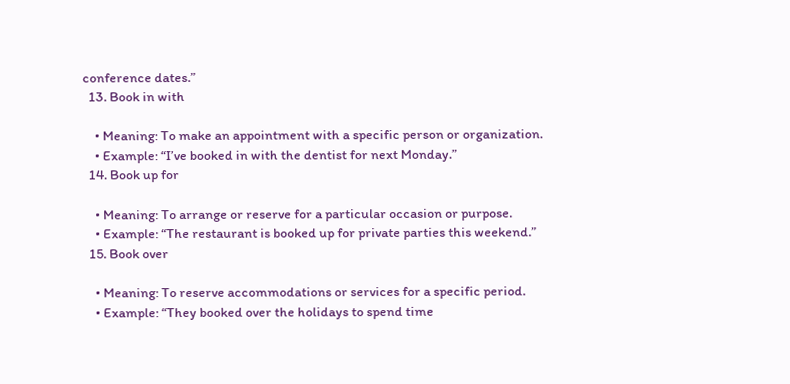conference dates.”
  13. Book in with

    • Meaning: To make an appointment with a specific person or organization.
    • Example: “I’ve booked in with the dentist for next Monday.”
  14. Book up for

    • Meaning: To arrange or reserve for a particular occasion or purpose.
    • Example: “The restaurant is booked up for private parties this weekend.”
  15. Book over

    • Meaning: To reserve accommodations or services for a specific period.
    • Example: “They booked over the holidays to spend time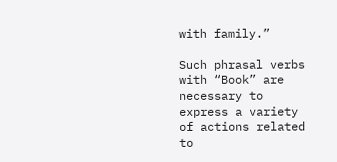with family.”

Such phrasal verbs with “Book” are necessary to express a variety of actions related to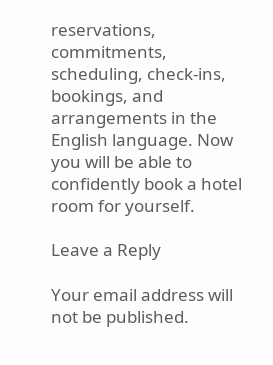reservations, commitments, scheduling, check-ins, bookings, and arrangements in the English language. Now you will be able to confidently book a hotel room for yourself.

Leave a Reply

Your email address will not be published.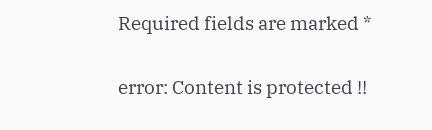Required fields are marked *

error: Content is protected !!